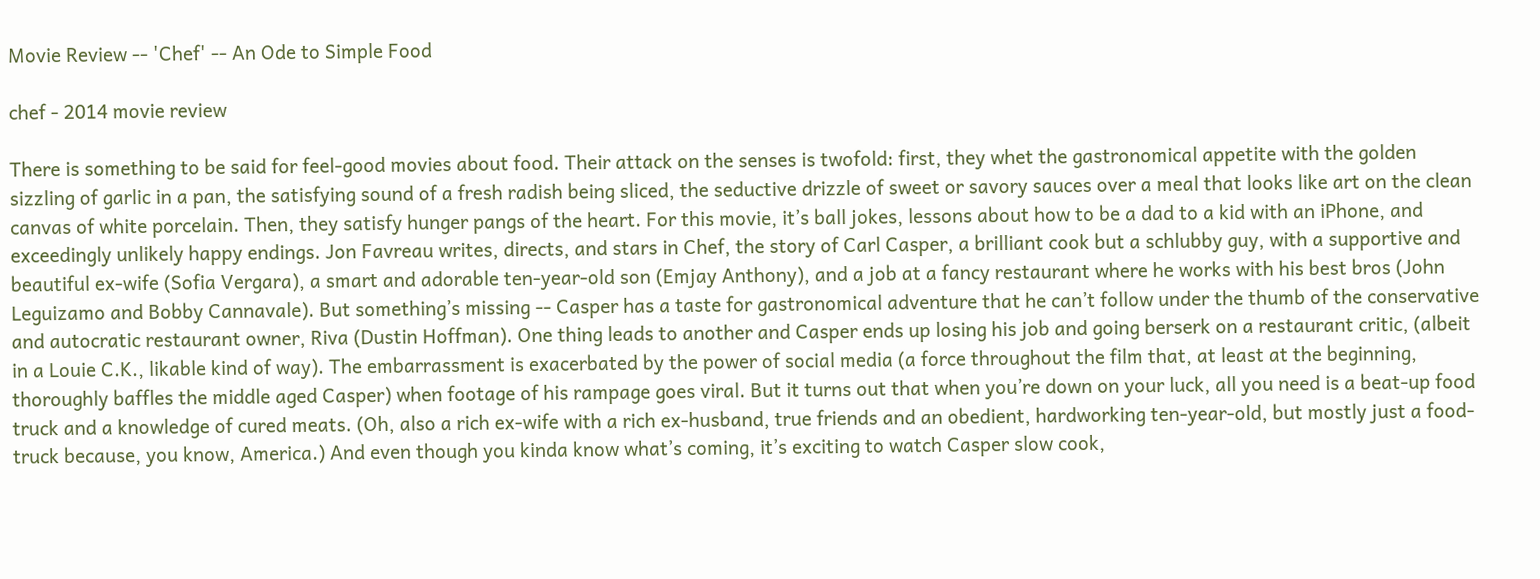Movie Review -- 'Chef' -- An Ode to Simple Food

chef - 2014 movie review

There is something to be said for feel-good movies about food. Their attack on the senses is twofold: first, they whet the gastronomical appetite with the golden sizzling of garlic in a pan, the satisfying sound of a fresh radish being sliced, the seductive drizzle of sweet or savory sauces over a meal that looks like art on the clean canvas of white porcelain. Then, they satisfy hunger pangs of the heart. For this movie, it’s ball jokes, lessons about how to be a dad to a kid with an iPhone, and exceedingly unlikely happy endings. Jon Favreau writes, directs, and stars in Chef, the story of Carl Casper, a brilliant cook but a schlubby guy, with a supportive and beautiful ex-wife (Sofia Vergara), a smart and adorable ten-year-old son (Emjay Anthony), and a job at a fancy restaurant where he works with his best bros (John Leguizamo and Bobby Cannavale). But something’s missing -- Casper has a taste for gastronomical adventure that he can’t follow under the thumb of the conservative and autocratic restaurant owner, Riva (Dustin Hoffman). One thing leads to another and Casper ends up losing his job and going berserk on a restaurant critic, (albeit in a Louie C.K., likable kind of way). The embarrassment is exacerbated by the power of social media (a force throughout the film that, at least at the beginning, thoroughly baffles the middle aged Casper) when footage of his rampage goes viral. But it turns out that when you’re down on your luck, all you need is a beat-up food truck and a knowledge of cured meats. (Oh, also a rich ex-wife with a rich ex-husband, true friends and an obedient, hardworking ten-year-old, but mostly just a food-truck because, you know, America.) And even though you kinda know what’s coming, it’s exciting to watch Casper slow cook,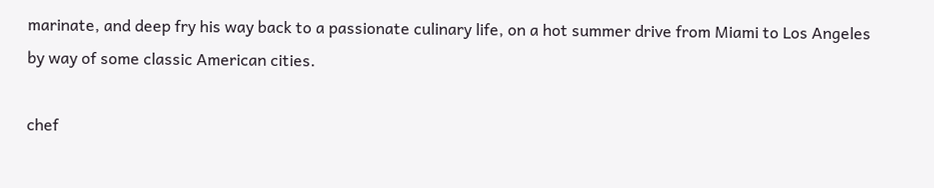marinate, and deep fry his way back to a passionate culinary life, on a hot summer drive from Miami to Los Angeles by way of some classic American cities.

chef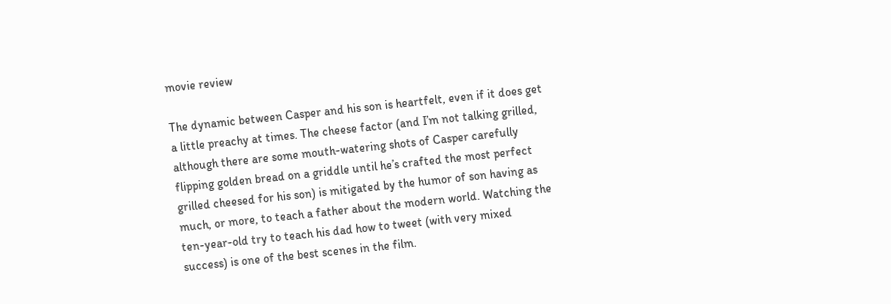movie review

The dynamic between Casper and his son is heartfelt, even if it does get a little preachy at times. The cheese factor (and I’m not talking grilled, although there are some mouth-watering shots of Casper carefully flipping golden bread on a griddle until he’s crafted the most perfect grilled cheesed for his son) is mitigated by the humor of son having as much, or more, to teach a father about the modern world. Watching the ten-year-old try to teach his dad how to tweet (with very mixed success) is one of the best scenes in the film.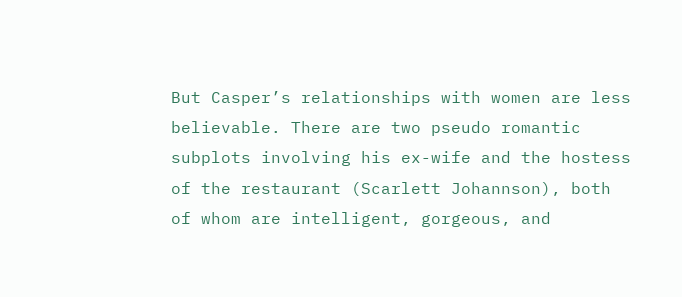But Casper’s relationships with women are less believable. There are two pseudo romantic subplots involving his ex-wife and the hostess of the restaurant (Scarlett Johannson), both of whom are intelligent, gorgeous, and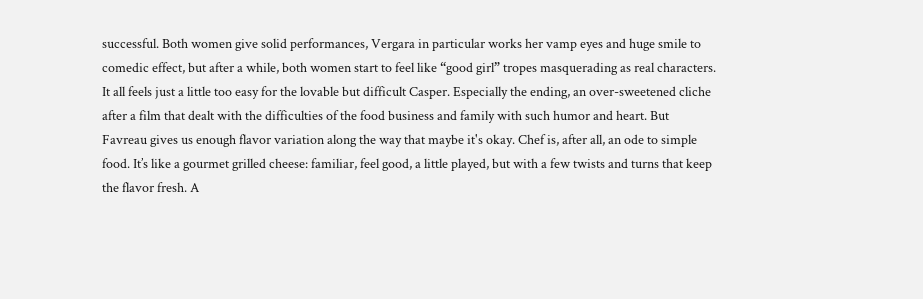successful. Both women give solid performances, Vergara in particular works her vamp eyes and huge smile to comedic effect, but after a while, both women start to feel like “good girl” tropes masquerading as real characters.
It all feels just a little too easy for the lovable but difficult Casper. Especially the ending, an over-sweetened cliche after a film that dealt with the difficulties of the food business and family with such humor and heart. But Favreau gives us enough flavor variation along the way that maybe it's okay. Chef is, after all, an ode to simple food. It’s like a gourmet grilled cheese: familiar, feel good, a little played, but with a few twists and turns that keep the flavor fresh. A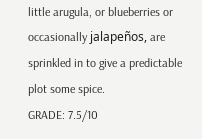little arugula, or blueberries or occasionally jalapeños, are sprinkled in to give a predictable plot some spice.
GRADE: 7.5/10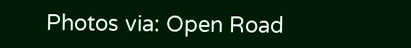Photos via: Open Road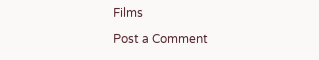Films

Post a Comment